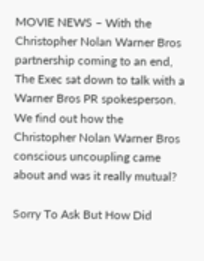MOVIE NEWS – With the Christopher Nolan Warner Bros partnership coming to an end, The Exec sat down to talk with a Warner Bros PR spokesperson. We find out how the Christopher Nolan Warner Bros conscious uncoupling came about and was it really mutual?

Sorry To Ask But How Did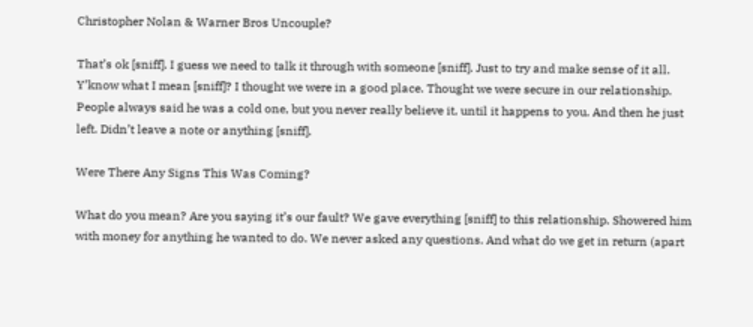Christopher Nolan & Warner Bros Uncouple?

That’s ok [sniff]. I guess we need to talk it through with someone [sniff]. Just to try and make sense of it all. Y’know what I mean [sniff]? I thought we were in a good place. Thought we were secure in our relationship. People always said he was a cold one, but you never really believe it, until it happens to you. And then he just left. Didn’t leave a note or anything [sniff].

Were There Any Signs This Was Coming?

What do you mean? Are you saying it’s our fault? We gave everything [sniff] to this relationship. Showered him with money for anything he wanted to do. We never asked any questions. And what do we get in return (apart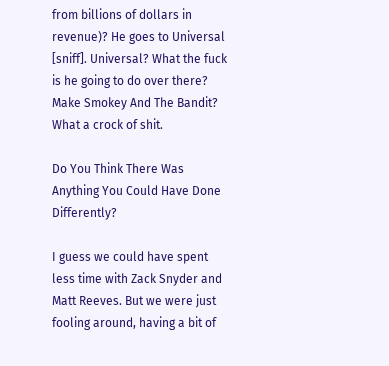from billions of dollars in revenue)? He goes to Universal [sniff]. Universal? What the fuck is he going to do over there? Make Smokey And The Bandit? What a crock of shit.

Do You Think There Was Anything You Could Have Done Differently?

I guess we could have spent less time with Zack Snyder and Matt Reeves. But we were just fooling around, having a bit of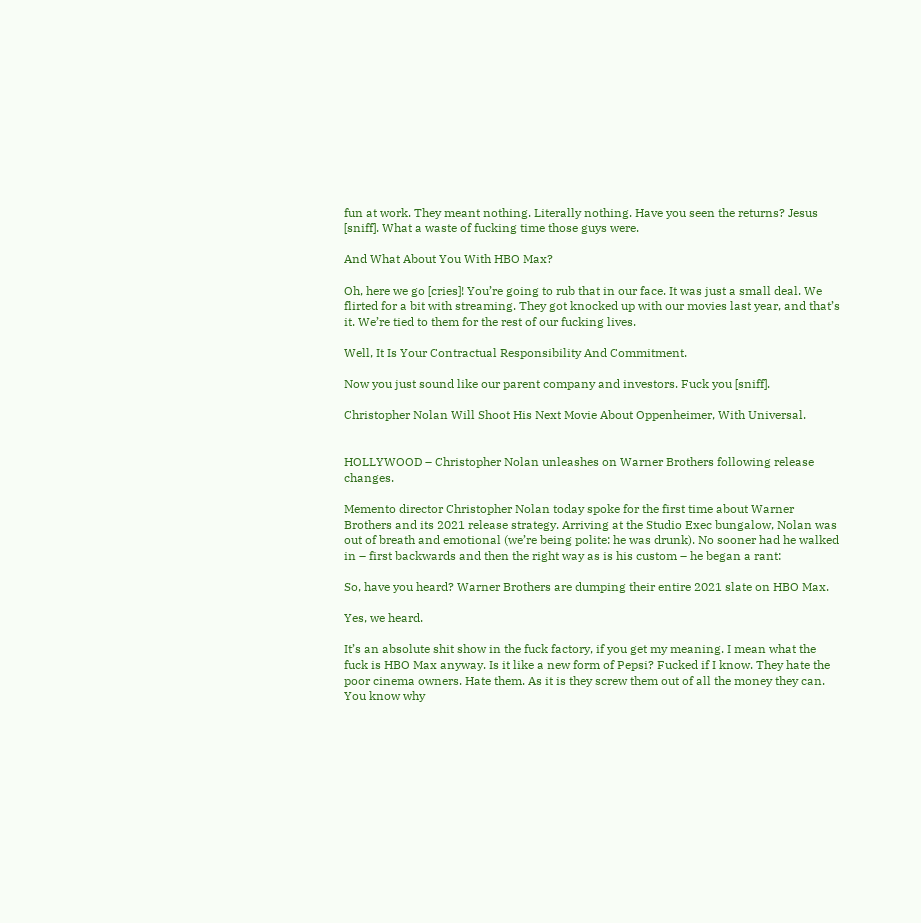fun at work. They meant nothing. Literally nothing. Have you seen the returns? Jesus [sniff]. What a waste of fucking time those guys were.

And What About You With HBO Max?

Oh, here we go [cries]! You’re going to rub that in our face. It was just a small deal. We flirted for a bit with streaming. They got knocked up with our movies last year, and that’s it. We’re tied to them for the rest of our fucking lives.

Well, It Is Your Contractual Responsibility And Commitment.

Now you just sound like our parent company and investors. Fuck you [sniff].

Christopher Nolan Will Shoot His Next Movie About Oppenheimer, With Universal.


HOLLYWOOD – Christopher Nolan unleashes on Warner Brothers following release changes.

Memento director Christopher Nolan today spoke for the first time about Warner Brothers and its 2021 release strategy. Arriving at the Studio Exec bungalow, Nolan was out of breath and emotional (we’re being polite: he was drunk). No sooner had he walked in – first backwards and then the right way as is his custom – he began a rant:

So, have you heard? Warner Brothers are dumping their entire 2021 slate on HBO Max.

Yes, we heard.

It’s an absolute shit show in the fuck factory, if you get my meaning. I mean what the fuck is HBO Max anyway. Is it like a new form of Pepsi? Fucked if I know. They hate the poor cinema owners. Hate them. As it is they screw them out of all the money they can. You know why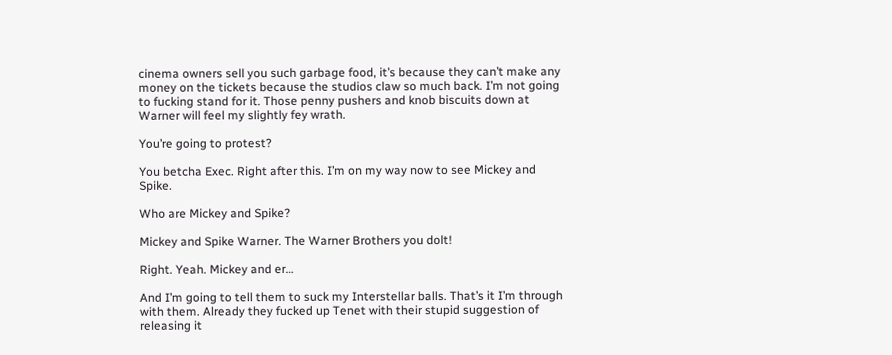cinema owners sell you such garbage food, it’s because they can’t make any money on the tickets because the studios claw so much back. I’m not going to fucking stand for it. Those penny pushers and knob biscuits down at Warner will feel my slightly fey wrath.

You’re going to protest?

You betcha Exec. Right after this. I’m on my way now to see Mickey and Spike.

Who are Mickey and Spike?

Mickey and Spike Warner. The Warner Brothers you dolt!

Right. Yeah. Mickey and er…

And I’m going to tell them to suck my Interstellar balls. That’s it I’m through with them. Already they fucked up Tenet with their stupid suggestion of releasing it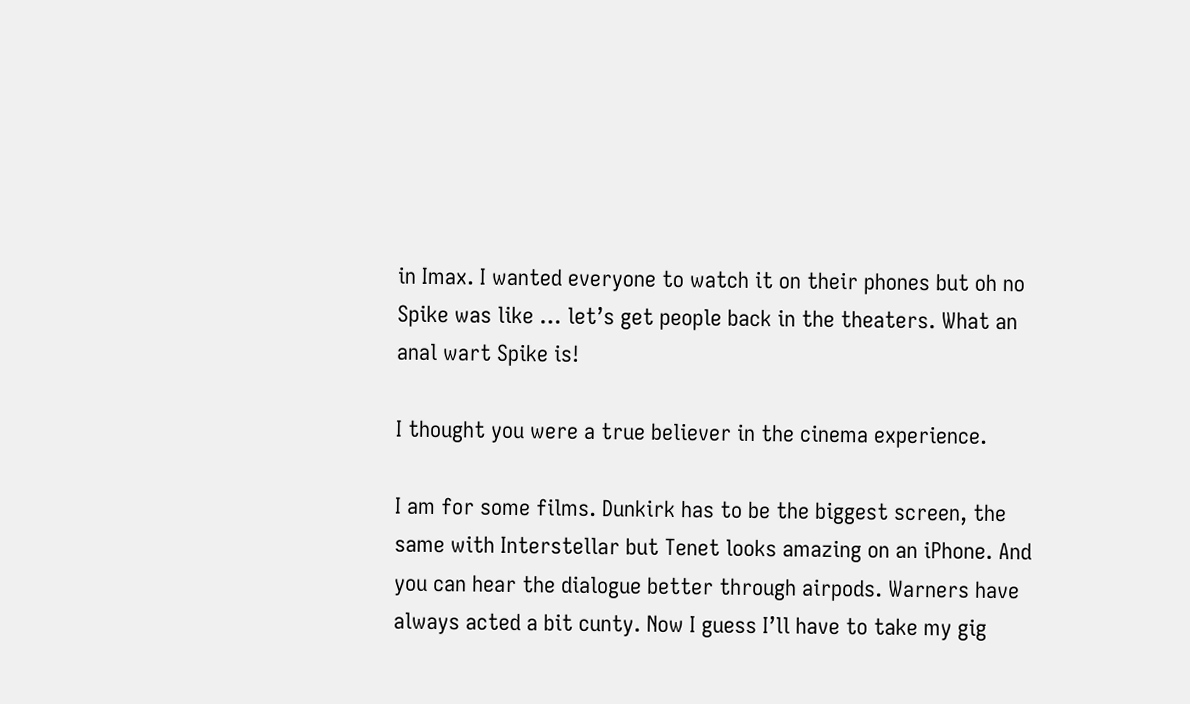in Imax. I wanted everyone to watch it on their phones but oh no Spike was like … let’s get people back in the theaters. What an anal wart Spike is!

I thought you were a true believer in the cinema experience.

I am for some films. Dunkirk has to be the biggest screen, the same with Interstellar but Tenet looks amazing on an iPhone. And you can hear the dialogue better through airpods. Warners have always acted a bit cunty. Now I guess I’ll have to take my gig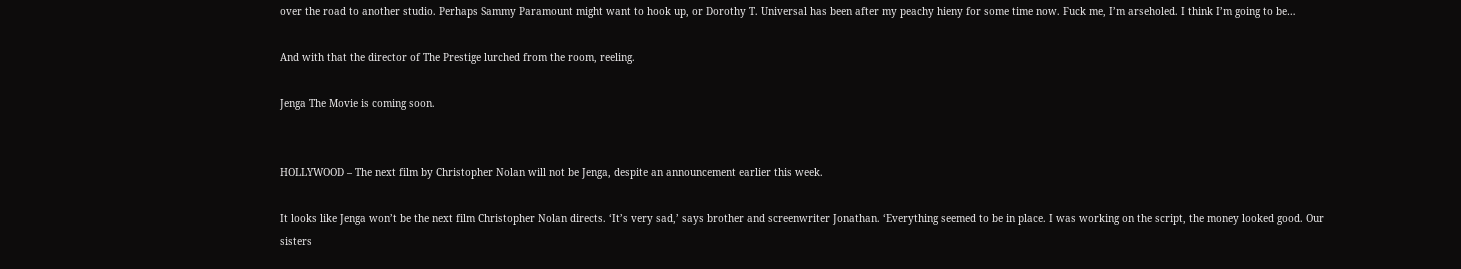over the road to another studio. Perhaps Sammy Paramount might want to hook up, or Dorothy T. Universal has been after my peachy hieny for some time now. Fuck me, I’m arseholed. I think I’m going to be…

And with that the director of The Prestige lurched from the room, reeling.

Jenga The Movie is coming soon.


HOLLYWOOD – The next film by Christopher Nolan will not be Jenga, despite an announcement earlier this week.

It looks like Jenga won’t be the next film Christopher Nolan directs. ‘It’s very sad,’ says brother and screenwriter Jonathan. ‘Everything seemed to be in place. I was working on the script, the money looked good. Our sisters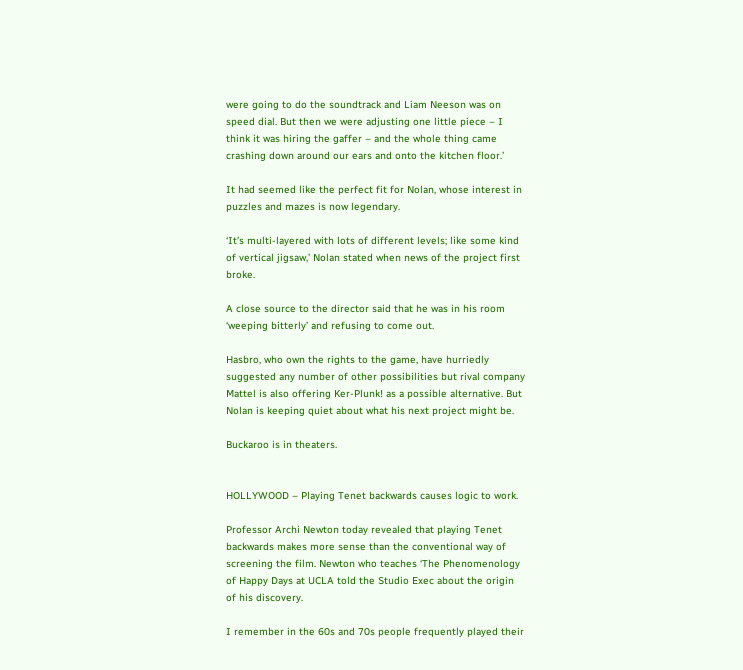were going to do the soundtrack and Liam Neeson was on speed dial. But then we were adjusting one little piece – I think it was hiring the gaffer – and the whole thing came crashing down around our ears and onto the kitchen floor.’

It had seemed like the perfect fit for Nolan, whose interest in puzzles and mazes is now legendary.

‘It’s multi-layered with lots of different levels; like some kind of vertical jigsaw,’ Nolan stated when news of the project first broke.

A close source to the director said that he was in his room ‘weeping bitterly’ and refusing to come out.

Hasbro, who own the rights to the game, have hurriedly suggested any number of other possibilities but rival company Mattel is also offering Ker-Plunk! as a possible alternative. But Nolan is keeping quiet about what his next project might be.

Buckaroo is in theaters.


HOLLYWOOD – Playing Tenet backwards causes logic to work.

Professor Archi Newton today revealed that playing Tenet backwards makes more sense than the conventional way of screening the film. Newton who teaches ‘The Phenomenology of Happy Days at UCLA told the Studio Exec about the origin  of his discovery.

I remember in the 60s and 70s people frequently played their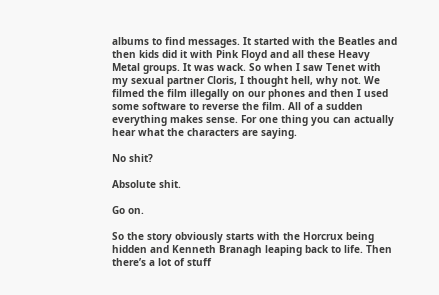albums to find messages. It started with the Beatles and then kids did it with Pink Floyd and all these Heavy Metal groups. It was wack. So when I saw Tenet with my sexual partner Cloris, I thought hell, why not. We filmed the film illegally on our phones and then I used some software to reverse the film. All of a sudden everything makes sense. For one thing you can actually hear what the characters are saying.

No shit?

Absolute shit.

Go on.

So the story obviously starts with the Horcrux being hidden and Kenneth Branagh leaping back to life. Then there’s a lot of stuff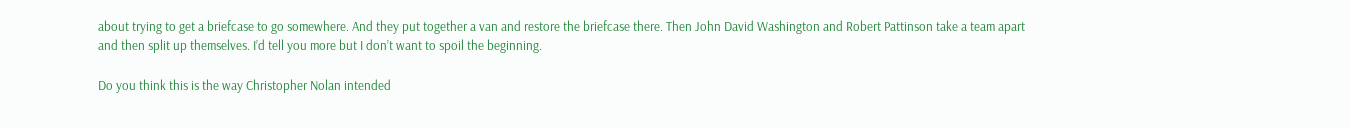about trying to get a briefcase to go somewhere. And they put together a van and restore the briefcase there. Then John David Washington and Robert Pattinson take a team apart and then split up themselves. I’d tell you more but I don’t want to spoil the beginning.

Do you think this is the way Christopher Nolan intended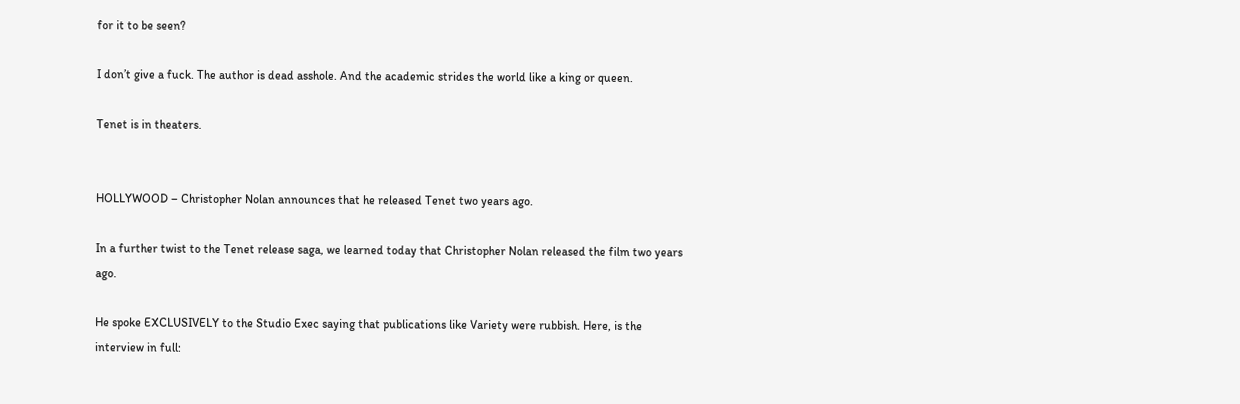for it to be seen?

I don’t give a fuck. The author is dead asshole. And the academic strides the world like a king or queen.

Tenet is in theaters.


HOLLYWOOD – Christopher Nolan announces that he released Tenet two years ago.

In a further twist to the Tenet release saga, we learned today that Christopher Nolan released the film two years ago.

He spoke EXCLUSIVELY to the Studio Exec saying that publications like Variety were rubbish. Here, is the interview in full: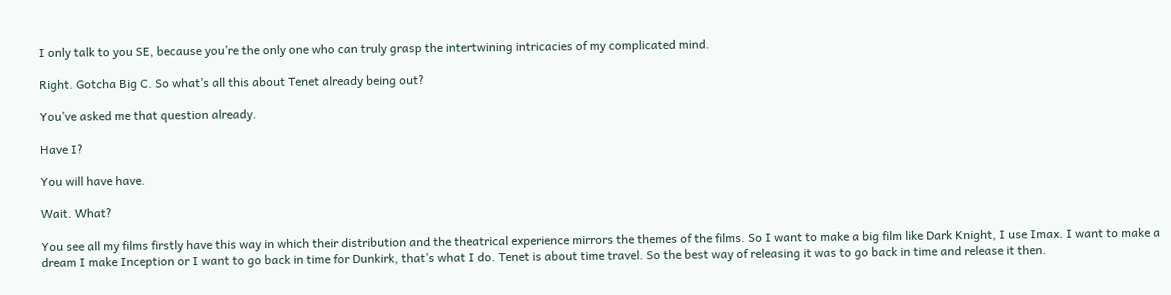I only talk to you SE, because you’re the only one who can truly grasp the intertwining intricacies of my complicated mind.

Right. Gotcha Big C. So what’s all this about Tenet already being out?

You’ve asked me that question already.

Have I?

You will have have.

Wait. What?

You see all my films firstly have this way in which their distribution and the theatrical experience mirrors the themes of the films. So I want to make a big film like Dark Knight, I use Imax. I want to make a dream I make Inception or I want to go back in time for Dunkirk, that’s what I do. Tenet is about time travel. So the best way of releasing it was to go back in time and release it then.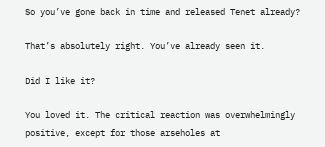So you’ve gone back in time and released Tenet already?

That’s absolutely right. You’ve already seen it.

Did I like it?

You loved it. The critical reaction was overwhelmingly positive, except for those arseholes at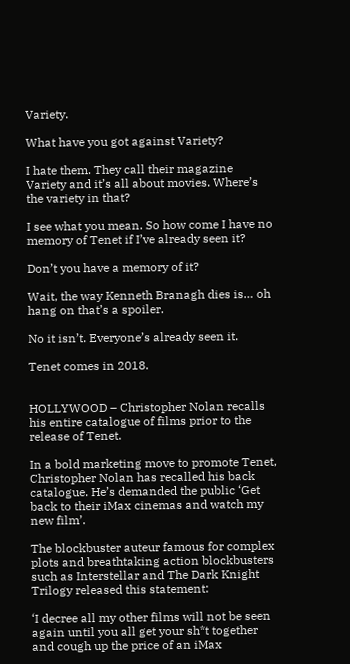Variety.

What have you got against Variety?

I hate them. They call their magazine Variety and it’s all about movies. Where’s the variety in that?

I see what you mean. So how come I have no memory of Tenet if I’ve already seen it?

Don’t you have a memory of it?

Wait, the way Kenneth Branagh dies is… oh hang on that’s a spoiler.

No it isn’t. Everyone’s already seen it.

Tenet comes in 2018.


HOLLYWOOD – Christopher Nolan recalls his entire catalogue of films prior to the release of Tenet.

In a bold marketing move to promote Tenet, Christopher Nolan has recalled his back catalogue. He’s demanded the public ‘Get back to their iMax cinemas and watch my new film’.

The blockbuster auteur famous for complex plots and breathtaking action blockbusters such as Interstellar and The Dark Knight Trilogy released this statement:

‘I decree all my other films will not be seen again until you all get your sh*t together and cough up the price of an iMax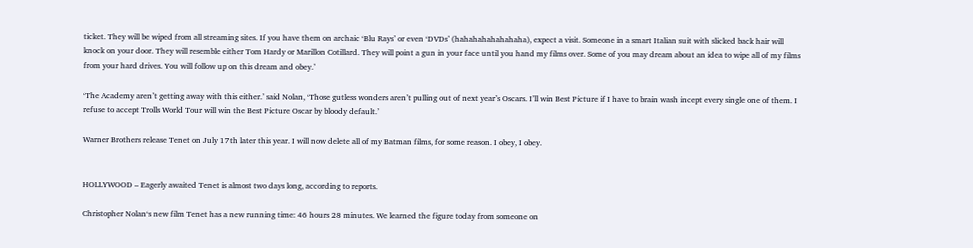ticket. They will be wiped from all streaming sites. If you have them on archaic ‘Blu Rays’ or even ‘DVDs’ (hahahahahahahaha), expect a visit. Someone in a smart Italian suit with slicked back hair will knock on your door. They will resemble either Tom Hardy or Marillon Cotillard. They will point a gun in your face until you hand my films over. Some of you may dream about an idea to wipe all of my films from your hard drives. You will follow up on this dream and obey.’

‘The Academy aren’t getting away with this either.’ said Nolan, ‘Those gutless wonders aren’t pulling out of next year’s Oscars. I’ll win Best Picture if I have to brain wash incept every single one of them. I refuse to accept Trolls World Tour will win the Best Picture Oscar by bloody default.’

Warner Brothers release Tenet on July 17th later this year. I will now delete all of my Batman films, for some reason. I obey, I obey.


HOLLYWOOD – Eagerly awaited Tenet is almost two days long, according to reports.

Christopher Nolan‘s new film Tenet has a new running time: 46 hours 28 minutes. We learned the figure today from someone on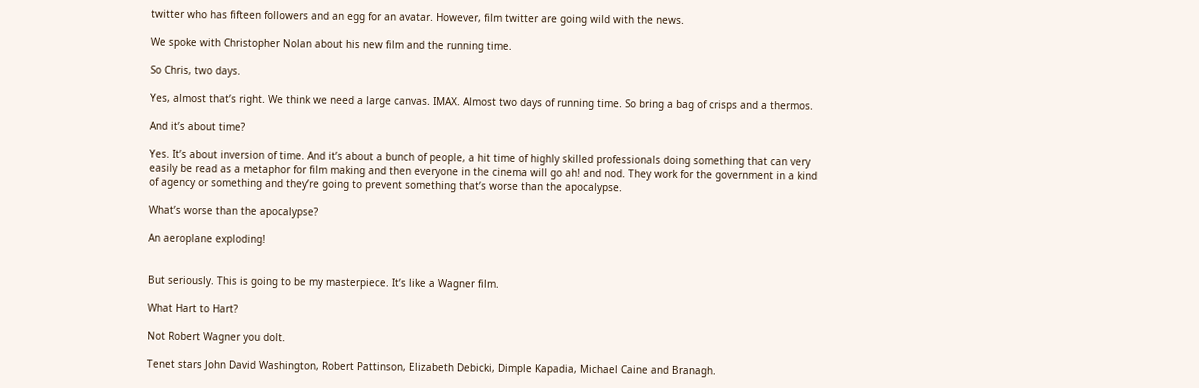twitter who has fifteen followers and an egg for an avatar. However, film twitter are going wild with the news.

We spoke with Christopher Nolan about his new film and the running time.

So Chris, two days.

Yes, almost that’s right. We think we need a large canvas. IMAX. Almost two days of running time. So bring a bag of crisps and a thermos.

And it’s about time?

Yes. It’s about inversion of time. And it’s about a bunch of people, a hit time of highly skilled professionals doing something that can very easily be read as a metaphor for film making and then everyone in the cinema will go ah! and nod. They work for the government in a kind of agency or something and they’re going to prevent something that’s worse than the apocalypse.

What’s worse than the apocalypse?

An aeroplane exploding!


But seriously. This is going to be my masterpiece. It’s like a Wagner film.

What Hart to Hart?

Not Robert Wagner you dolt.

Tenet stars John David Washington, Robert Pattinson, Elizabeth Debicki, Dimple Kapadia, Michael Caine and Branagh.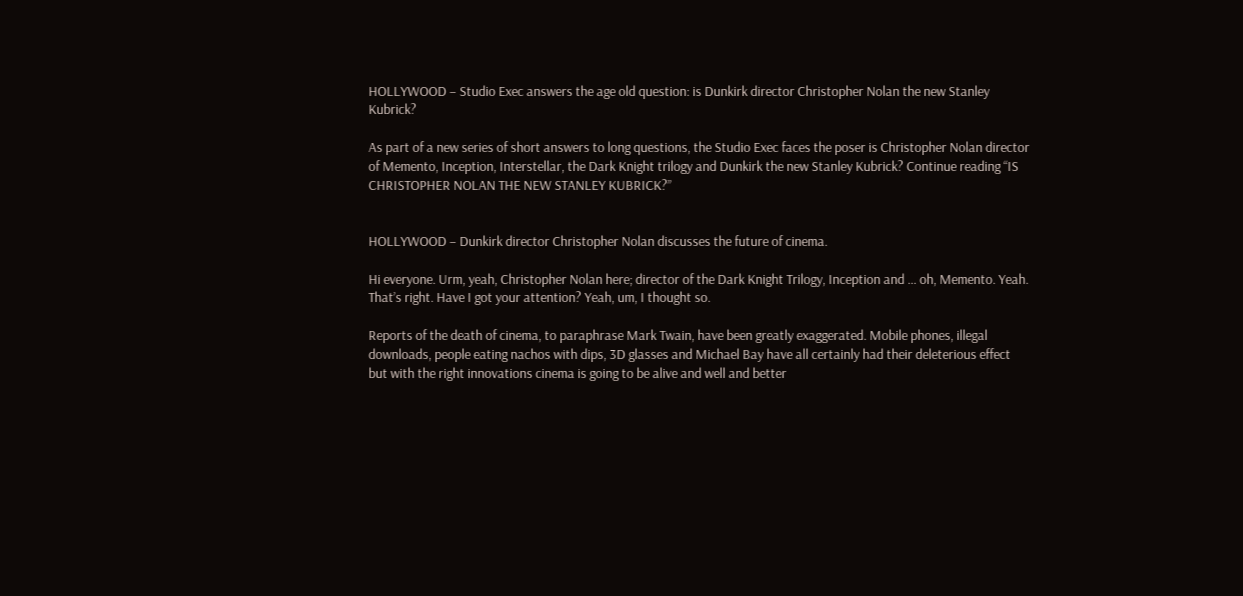HOLLYWOOD – Studio Exec answers the age old question: is Dunkirk director Christopher Nolan the new Stanley Kubrick?

As part of a new series of short answers to long questions, the Studio Exec faces the poser is Christopher Nolan director of Memento, Inception, Interstellar, the Dark Knight trilogy and Dunkirk the new Stanley Kubrick? Continue reading “IS CHRISTOPHER NOLAN THE NEW STANLEY KUBRICK?”


HOLLYWOOD – Dunkirk director Christopher Nolan discusses the future of cinema.

Hi everyone. Urm, yeah, Christopher Nolan here; director of the Dark Knight Trilogy, Inception and … oh, Memento. Yeah. That’s right. Have I got your attention? Yeah, um, I thought so.

Reports of the death of cinema, to paraphrase Mark Twain, have been greatly exaggerated. Mobile phones, illegal downloads, people eating nachos with dips, 3D glasses and Michael Bay have all certainly had their deleterious effect but with the right innovations cinema is going to be alive and well and better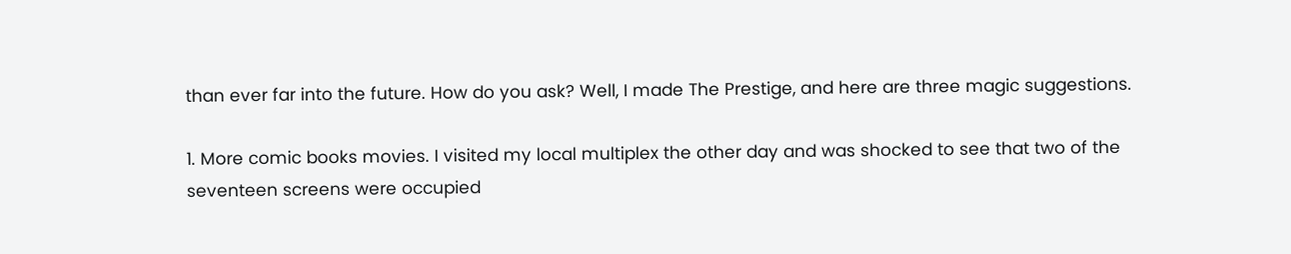than ever far into the future. How do you ask? Well, I made The Prestige, and here are three magic suggestions.

1. More comic books movies. I visited my local multiplex the other day and was shocked to see that two of the seventeen screens were occupied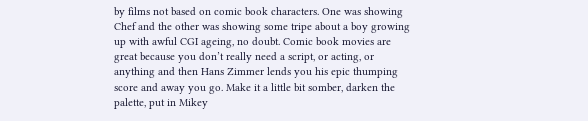by films not based on comic book characters. One was showing Chef and the other was showing some tripe about a boy growing up with awful CGI ageing, no doubt. Comic book movies are great because you don’t really need a script, or acting, or anything and then Hans Zimmer lends you his epic thumping score and away you go. Make it a little bit somber, darken the palette, put in Mikey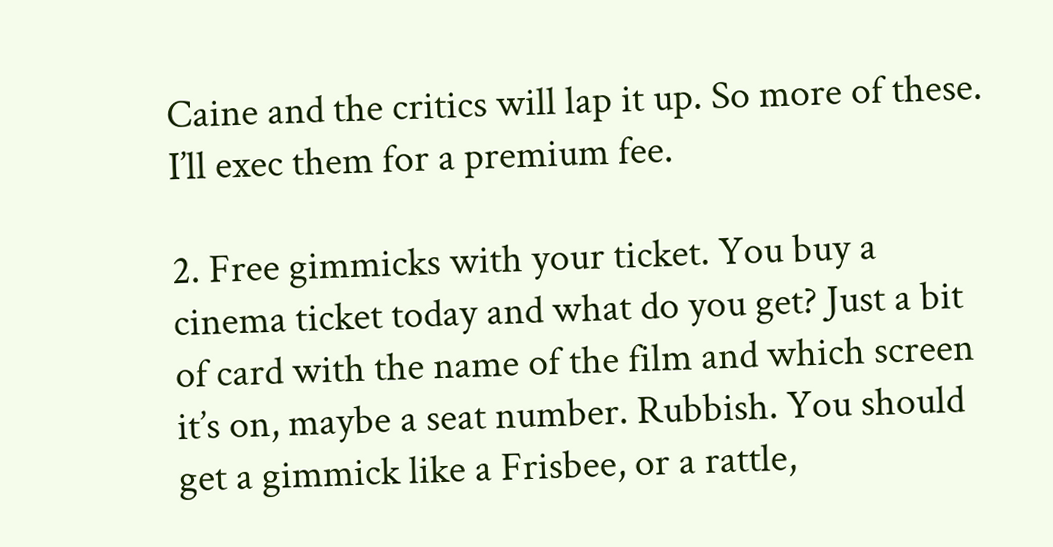Caine and the critics will lap it up. So more of these. I’ll exec them for a premium fee.

2. Free gimmicks with your ticket. You buy a cinema ticket today and what do you get? Just a bit of card with the name of the film and which screen it’s on, maybe a seat number. Rubbish. You should get a gimmick like a Frisbee, or a rattle,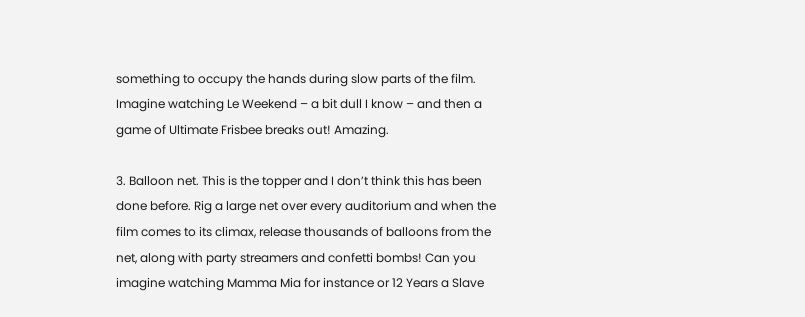something to occupy the hands during slow parts of the film. Imagine watching Le Weekend – a bit dull I know – and then a game of Ultimate Frisbee breaks out! Amazing.

3. Balloon net. This is the topper and I don’t think this has been done before. Rig a large net over every auditorium and when the film comes to its climax, release thousands of balloons from the net, along with party streamers and confetti bombs! Can you imagine watching Mamma Mia for instance or 12 Years a Slave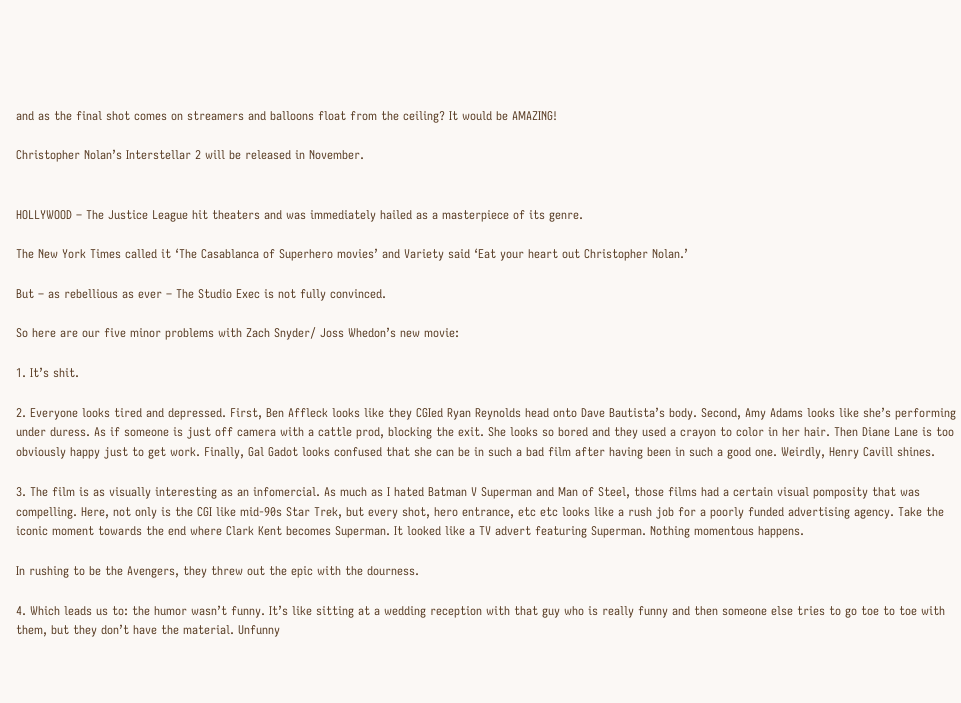and as the final shot comes on streamers and balloons float from the ceiling? It would be AMAZING!

Christopher Nolan’s Interstellar 2 will be released in November.


HOLLYWOOD – The Justice League hit theaters and was immediately hailed as a masterpiece of its genre.

The New York Times called it ‘The Casablanca of Superhero movies’ and Variety said ‘Eat your heart out Christopher Nolan.’

But – as rebellious as ever – The Studio Exec is not fully convinced.

So here are our five minor problems with Zach Snyder/ Joss Whedon’s new movie:

1. It’s shit.

2. Everyone looks tired and depressed. First, Ben Affleck looks like they CGIed Ryan Reynolds head onto Dave Bautista’s body. Second, Amy Adams looks like she’s performing under duress. As if someone is just off camera with a cattle prod, blocking the exit. She looks so bored and they used a crayon to color in her hair. Then Diane Lane is too obviously happy just to get work. Finally, Gal Gadot looks confused that she can be in such a bad film after having been in such a good one. Weirdly, Henry Cavill shines.

3. The film is as visually interesting as an infomercial. As much as I hated Batman V Superman and Man of Steel, those films had a certain visual pomposity that was compelling. Here, not only is the CGI like mid-90s Star Trek, but every shot, hero entrance, etc etc looks like a rush job for a poorly funded advertising agency. Take the iconic moment towards the end where Clark Kent becomes Superman. It looked like a TV advert featuring Superman. Nothing momentous happens.

In rushing to be the Avengers, they threw out the epic with the dourness.

4. Which leads us to: the humor wasn’t funny. It’s like sitting at a wedding reception with that guy who is really funny and then someone else tries to go toe to toe with them, but they don’t have the material. Unfunny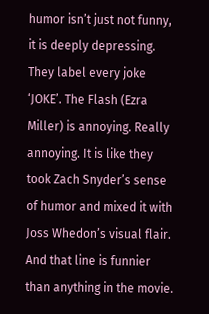humor isn’t just not funny, it is deeply depressing. They label every joke ‘JOKE’. The Flash (Ezra Miller) is annoying. Really annoying. It is like they took Zach Snyder’s sense of humor and mixed it with Joss Whedon’s visual flair. And that line is funnier than anything in the movie.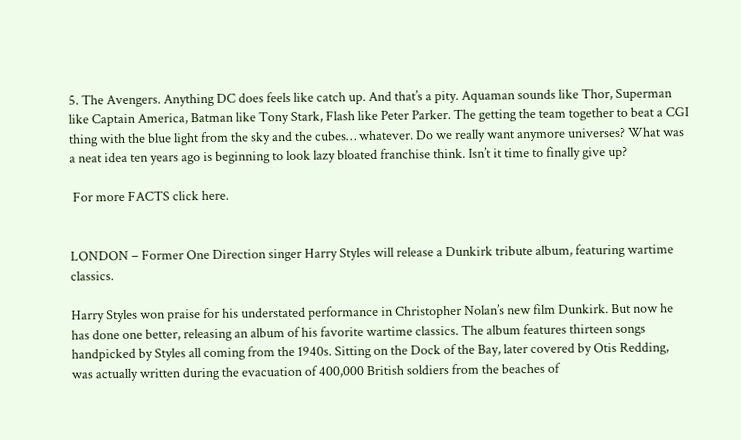5. The Avengers. Anything DC does feels like catch up. And that’s a pity. Aquaman sounds like Thor, Superman like Captain America, Batman like Tony Stark, Flash like Peter Parker. The getting the team together to beat a CGI thing with the blue light from the sky and the cubes… whatever. Do we really want anymore universes? What was a neat idea ten years ago is beginning to look lazy bloated franchise think. Isn’t it time to finally give up?

 For more FACTS click here.


LONDON – Former One Direction singer Harry Styles will release a Dunkirk tribute album, featuring wartime classics.

Harry Styles won praise for his understated performance in Christopher Nolan’s new film Dunkirk. But now he has done one better, releasing an album of his favorite wartime classics. The album features thirteen songs handpicked by Styles all coming from the 1940s. Sitting on the Dock of the Bay, later covered by Otis Redding, was actually written during the evacuation of 400,000 British soldiers from the beaches of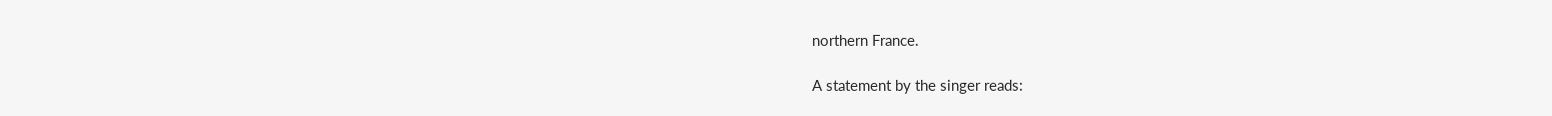northern France.

A statement by the singer reads: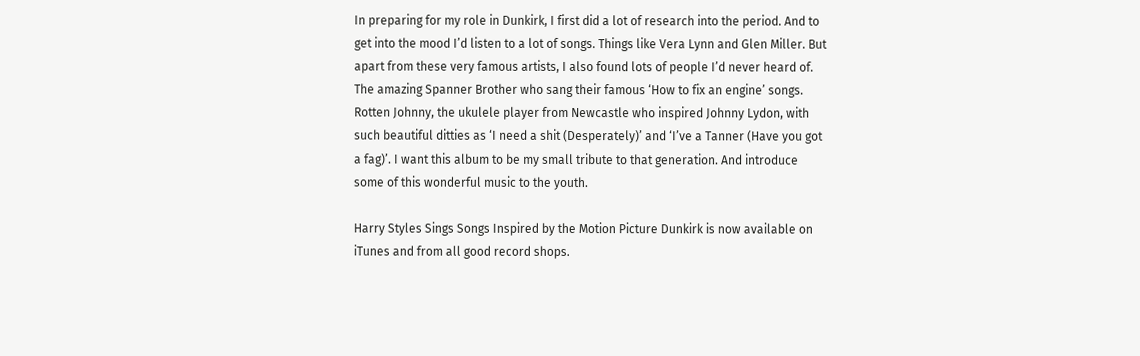In preparing for my role in Dunkirk, I first did a lot of research into the period. And to get into the mood I’d listen to a lot of songs. Things like Vera Lynn and Glen Miller. But apart from these very famous artists, I also found lots of people I’d never heard of. The amazing Spanner Brother who sang their famous ‘How to fix an engine’ songs. Rotten Johnny, the ukulele player from Newcastle who inspired Johnny Lydon, with such beautiful ditties as ‘I need a shit (Desperately)’ and ‘I’ve a Tanner (Have you got a fag)’. I want this album to be my small tribute to that generation. And introduce some of this wonderful music to the youth.

Harry Styles Sings Songs Inspired by the Motion Picture Dunkirk is now available on iTunes and from all good record shops.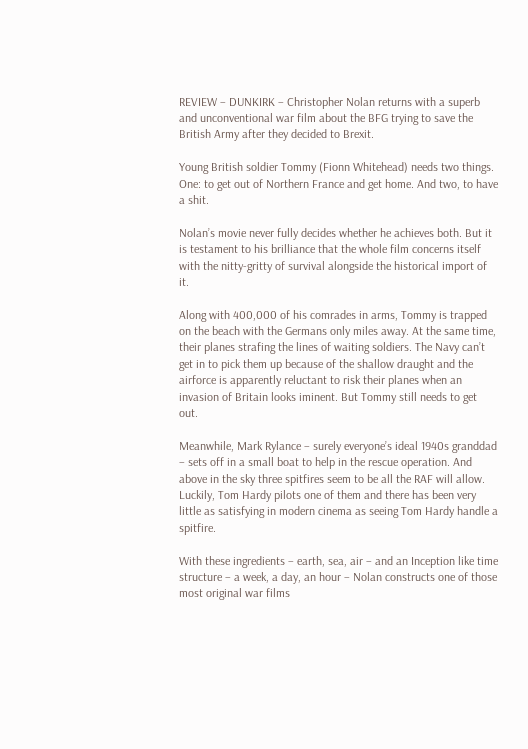REVIEW – DUNKIRK – Christopher Nolan returns with a superb and unconventional war film about the BFG trying to save the British Army after they decided to Brexit.

Young British soldier Tommy (Fionn Whitehead) needs two things. One: to get out of Northern France and get home. And two, to have a shit.

Nolan’s movie never fully decides whether he achieves both. But it is testament to his brilliance that the whole film concerns itself with the nitty-gritty of survival alongside the historical import of it.

Along with 400,000 of his comrades in arms, Tommy is trapped on the beach with the Germans only miles away. At the same time, their planes strafing the lines of waiting soldiers. The Navy can’t get in to pick them up because of the shallow draught and the airforce is apparently reluctant to risk their planes when an invasion of Britain looks iminent. But Tommy still needs to get out.

Meanwhile, Mark Rylance – surely everyone’s ideal 1940s granddad – sets off in a small boat to help in the rescue operation. And above in the sky three spitfires seem to be all the RAF will allow. Luckily, Tom Hardy pilots one of them and there has been very little as satisfying in modern cinema as seeing Tom Hardy handle a spitfire.

With these ingredients – earth, sea, air – and an Inception like time structure – a week, a day, an hour – Nolan constructs one of those most original war films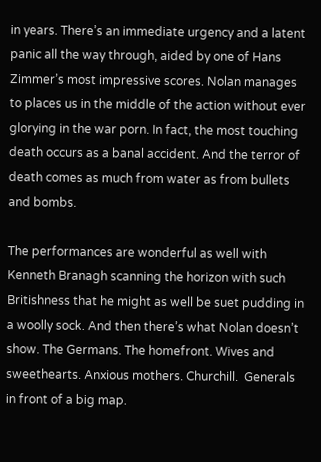in years. There’s an immediate urgency and a latent panic all the way through, aided by one of Hans Zimmer’s most impressive scores. Nolan manages to places us in the middle of the action without ever glorying in the war porn. In fact, the most touching death occurs as a banal accident. And the terror of death comes as much from water as from bullets and bombs.

The performances are wonderful as well with Kenneth Branagh scanning the horizon with such Britishness that he might as well be suet pudding in a woolly sock. And then there’s what Nolan doesn’t show. The Germans. The homefront. Wives and sweethearts. Anxious mothers. Churchill.  Generals in front of a big map.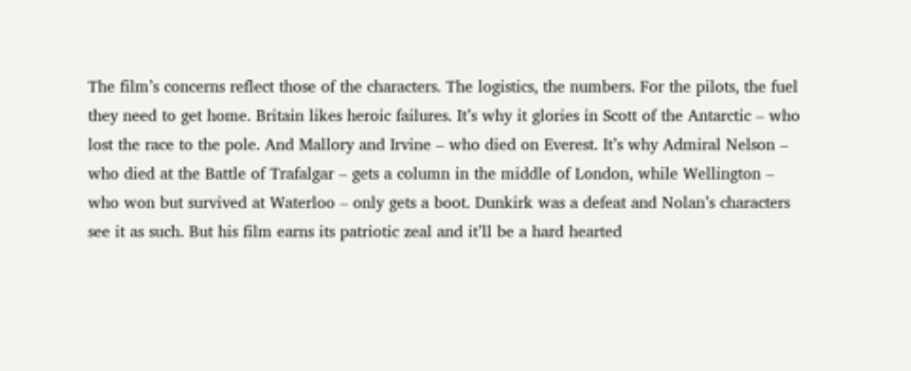The film’s concerns reflect those of the characters. The logistics, the numbers. For the pilots, the fuel they need to get home. Britain likes heroic failures. It’s why it glories in Scott of the Antarctic – who lost the race to the pole. And Mallory and Irvine – who died on Everest. It’s why Admiral Nelson – who died at the Battle of Trafalgar – gets a column in the middle of London, while Wellington – who won but survived at Waterloo – only gets a boot. Dunkirk was a defeat and Nolan’s characters see it as such. But his film earns its patriotic zeal and it’ll be a hard hearted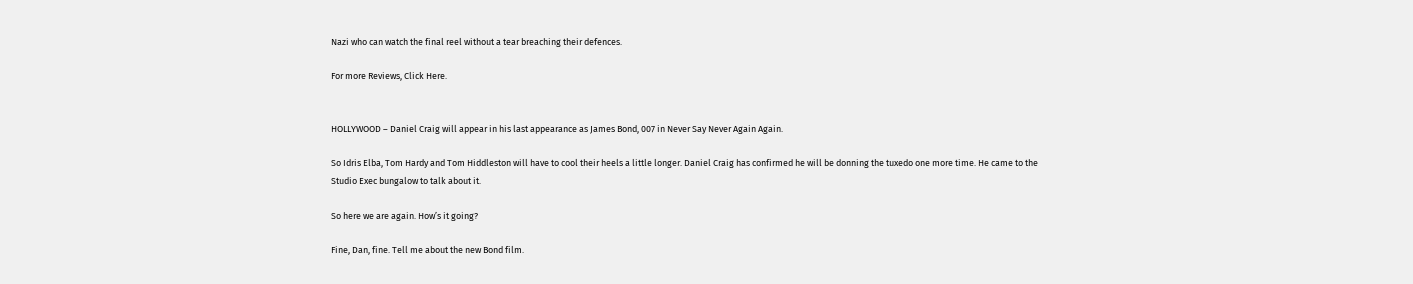Nazi who can watch the final reel without a tear breaching their defences.

For more Reviews, Click Here.


HOLLYWOOD – Daniel Craig will appear in his last appearance as James Bond, 007 in Never Say Never Again Again.

So Idris Elba, Tom Hardy and Tom Hiddleston will have to cool their heels a little longer. Daniel Craig has confirmed he will be donning the tuxedo one more time. He came to the Studio Exec bungalow to talk about it.

So here we are again. How’s it going?

Fine, Dan, fine. Tell me about the new Bond film.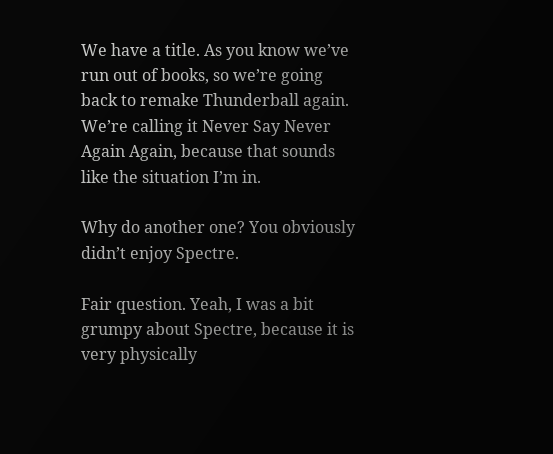We have a title. As you know we’ve run out of books, so we’re going back to remake Thunderball again. We’re calling it Never Say Never Again Again, because that sounds like the situation I’m in.

Why do another one? You obviously didn’t enjoy Spectre.

Fair question. Yeah, I was a bit grumpy about Spectre, because it is very physically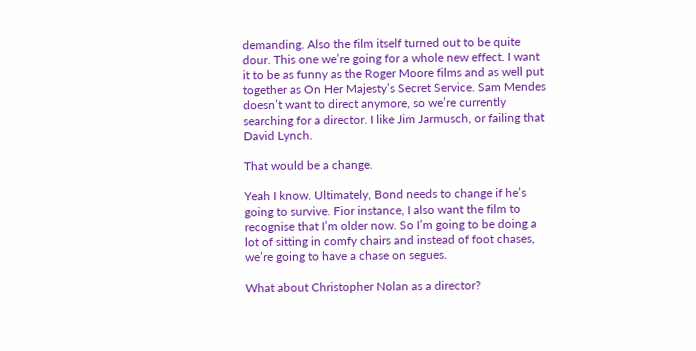demanding. Also the film itself turned out to be quite dour. This one we’re going for a whole new effect. I want it to be as funny as the Roger Moore films and as well put together as On Her Majesty’s Secret Service. Sam Mendes doesn’t want to direct anymore, so we’re currently searching for a director. I like Jim Jarmusch, or failing that David Lynch.

That would be a change.

Yeah I know. Ultimately, Bond needs to change if he’s going to survive. Fior instance, I also want the film to recognise that I’m older now. So I’m going to be doing a lot of sitting in comfy chairs and instead of foot chases, we’re going to have a chase on segues.

What about Christopher Nolan as a director?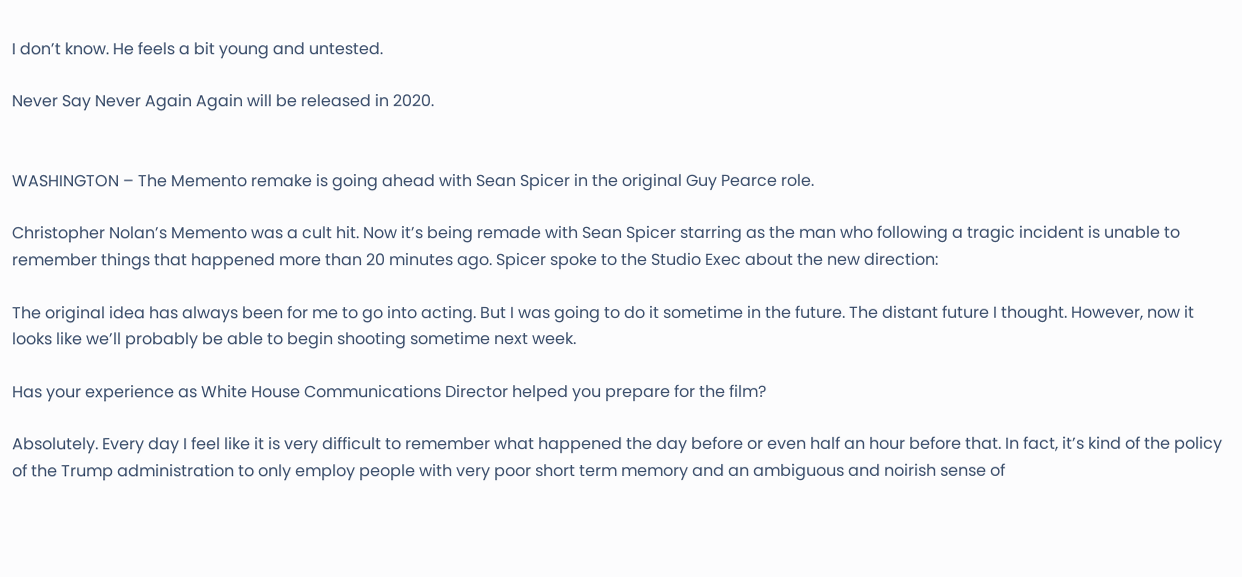I don’t know. He feels a bit young and untested.

Never Say Never Again Again will be released in 2020.


WASHINGTON – The Memento remake is going ahead with Sean Spicer in the original Guy Pearce role.

Christopher Nolan’s Memento was a cult hit. Now it’s being remade with Sean Spicer starring as the man who following a tragic incident is unable to remember things that happened more than 20 minutes ago. Spicer spoke to the Studio Exec about the new direction:

The original idea has always been for me to go into acting. But I was going to do it sometime in the future. The distant future I thought. However, now it looks like we’ll probably be able to begin shooting sometime next week.

Has your experience as White House Communications Director helped you prepare for the film?

Absolutely. Every day I feel like it is very difficult to remember what happened the day before or even half an hour before that. In fact, it’s kind of the policy of the Trump administration to only employ people with very poor short term memory and an ambiguous and noirish sense of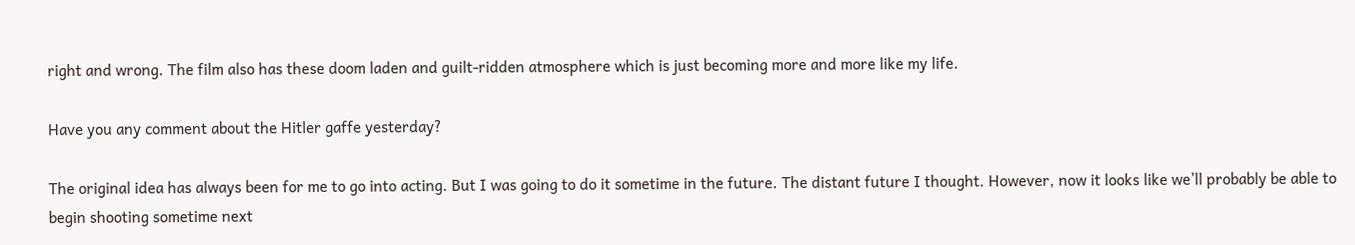right and wrong. The film also has these doom laden and guilt-ridden atmosphere which is just becoming more and more like my life.

Have you any comment about the Hitler gaffe yesterday?

The original idea has always been for me to go into acting. But I was going to do it sometime in the future. The distant future I thought. However, now it looks like we’ll probably be able to begin shooting sometime next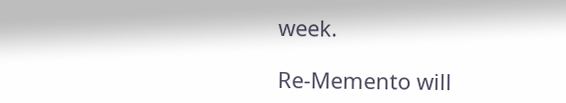week.

Re-Memento will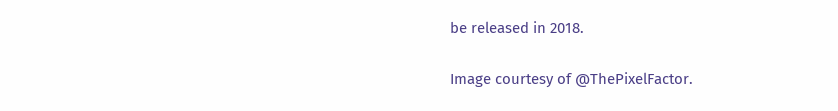be released in 2018.

Image courtesy of @ThePixelFactor.